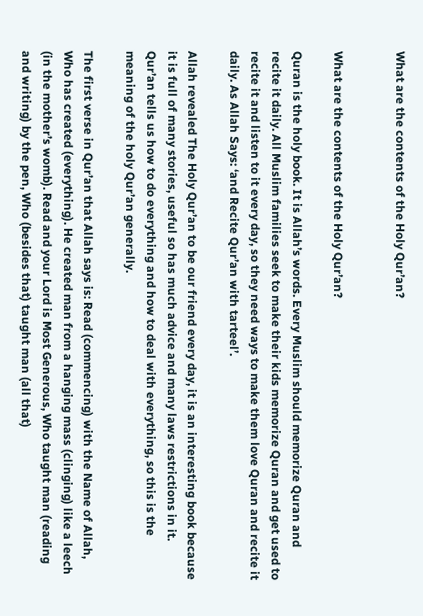What are the contents of the Holy Qur’an?


What are the contents of the Holy Qur’an?

Quran is the holy book. It is Allah’s words. Every Muslim should memorize Quran and recite it daily. All Muslim families seek to make their kids memorize Quran and get used to recite it and listen to it every day, so they need ways to make them love Quran and recite it daily. As Allah Says: ‘and Recite Qur’an with tarteel’.

Allah revealed The Holy Qur’an to be our friend every day, it is an interesting book because it is full of many stories, useful so has much advice and many laws restrictions in it. Qur’an tells us how to do everything and how to deal with everything, so this is the meaning of the holy Qur’an generally.

The first verse in Qur’an that Allah says is: Read (commencing) with the Name of Allah, Who has created (everything). He created man from a hanging mass (clinging) like a leech (in the mother’s womb). Read and your Lord is Most Generous, Who taught man (reading and writing) by the pen, Who (besides that) taught man (all that)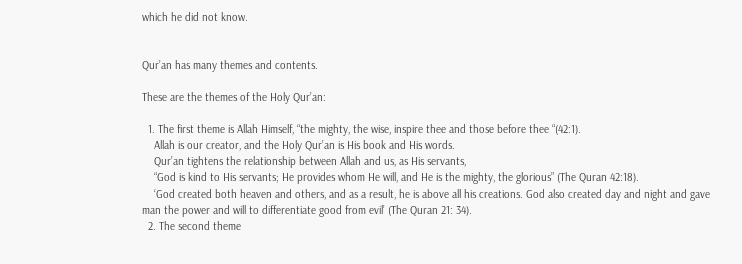which he did not know.


Qur’an has many themes and contents.

These are the themes of the Holy Qur’an:

  1. The first theme is Allah Himself, “the mighty, the wise, inspire thee and those before thee “(42:1).
    Allah is our creator, and the Holy Qur’an is His book and His words.
    Qur’an tightens the relationship between Allah and us, as His servants,
    “God is kind to His servants; He provides whom He will, and He is the mighty, the glorious” (The Quran 42:18).
    ‘God created both heaven and others, and as a result, he is above all his creations. God also created day and night and gave man the power and will to differentiate good from evil’ (The Quran 21: 34).
  2. The second theme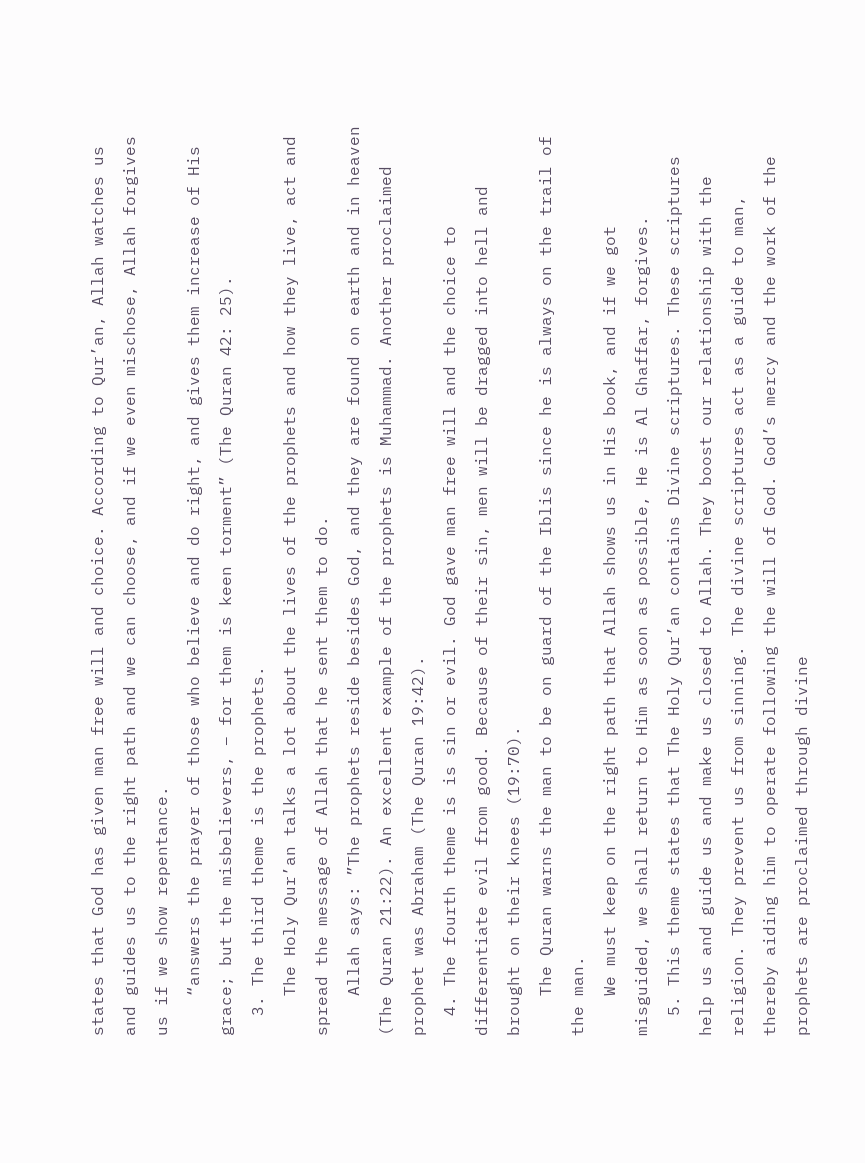states that God has given man free will and choice. According to Qur’an, Allah watches us and guides us to the right path and we can choose, and if we even mischose, Allah forgives us if we show repentance.
    “answers the prayer of those who believe and do right, and gives them increase of His grace; but the misbelievers, – for them is keen torment” (The Quran 42: 25).
  3. The third theme is the prophets.
    The Holy Qur’an talks a lot about the lives of the prophets and how they live, act and spread the message of Allah that he sent them to do.
    Allah says: ”The prophets reside besides God, and they are found on earth and in heaven (The Quran 21:22). An excellent example of the prophets is Muhammad. Another proclaimed prophet was Abraham (The Quran 19:42).
  4. The fourth theme is is sin or evil. God gave man free will and the choice to differentiate evil from good. Because of their sin, men will be dragged into hell and brought on their knees (19:70).
    The Quran warns the man to be on guard of the Iblis since he is always on the trail of the man.
    We must keep on the right path that Allah shows us in His book, and if we got misguided, we shall return to Him as soon as possible, He is Al Ghaffar, forgives.
  5. This theme states that The Holy Qur’an contains Divine scriptures. These scriptures help us and guide us and make us closed to Allah. They boost our relationship with the religion. They prevent us from sinning. The divine scriptures act as a guide to man, thereby aiding him to operate following the will of God. God’s mercy and the work of the prophets are proclaimed through divine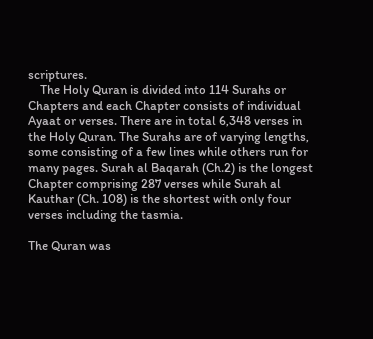scriptures.
    The Holy Quran is divided into 114 Surahs or Chapters and each Chapter consists of individual Ayaat or verses. There are in total 6,348 verses in the Holy Quran. The Surahs are of varying lengths, some consisting of a few lines while others run for many pages. Surah al Baqarah (Ch.2) is the longest Chapter comprising 287 verses while Surah al Kauthar (Ch. 108) is the shortest with only four verses including the tasmia.

The Quran was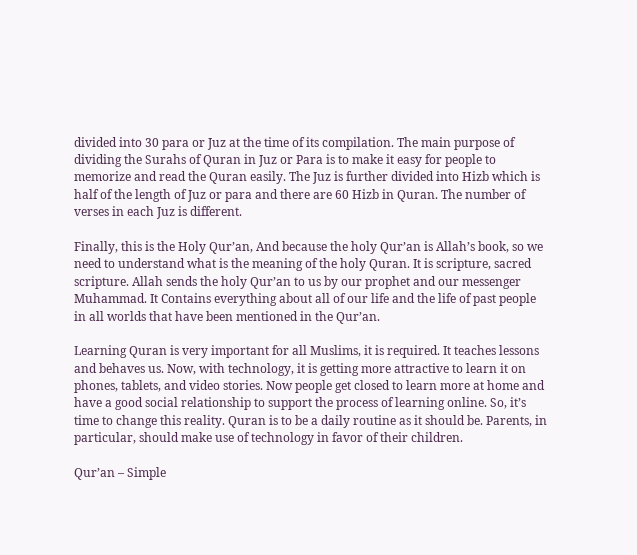divided into 30 para or Juz at the time of its compilation. The main purpose of dividing the Surahs of Quran in Juz or Para is to make it easy for people to memorize and read the Quran easily. The Juz is further divided into Hizb which is half of the length of Juz or para and there are 60 Hizb in Quran. The number of verses in each Juz is different.

Finally, this is the Holy Qur’an, And because the holy Qur’an is Allah’s book, so we need to understand what is the meaning of the holy Quran. It is scripture, sacred scripture. Allah sends the holy Qur’an to us by our prophet and our messenger Muhammad. It Contains everything about all of our life and the life of past people in all worlds that have been mentioned in the Qur’an.

Learning Quran is very important for all Muslims, it is required. It teaches lessons and behaves us. Now, with technology, it is getting more attractive to learn it on phones, tablets, and video stories. Now people get closed to learn more at home and have a good social relationship to support the process of learning online. So, it’s time to change this reality. Quran is to be a daily routine as it should be. Parents, in particular, should make use of technology in favor of their children.

Qur’an – Simple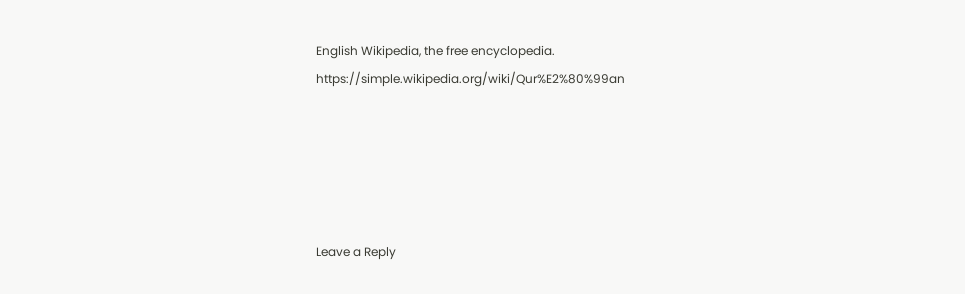English Wikipedia, the free encyclopedia. https://simple.wikipedia.org/wiki/Qur%E2%80%99an





Leave a Reply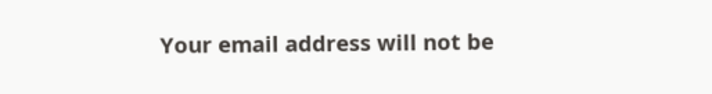Your email address will not be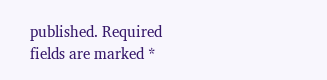published. Required fields are marked *